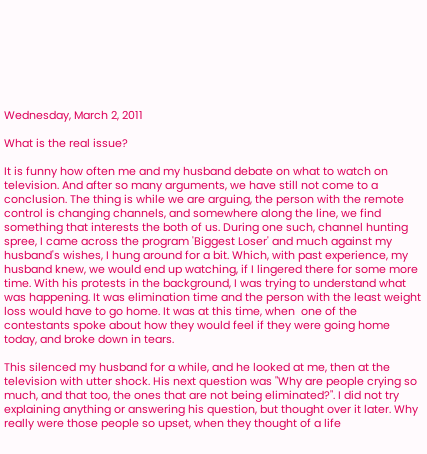Wednesday, March 2, 2011

What is the real issue?

It is funny how often me and my husband debate on what to watch on television. And after so many arguments, we have still not come to a conclusion. The thing is while we are arguing, the person with the remote control is changing channels, and somewhere along the line, we find something that interests the both of us. During one such, channel hunting spree, I came across the program 'Biggest Loser' and much against my husband's wishes, I hung around for a bit. Which, with past experience, my husband knew, we would end up watching, if I lingered there for some more time. With his protests in the background, I was trying to understand what was happening. It was elimination time and the person with the least weight loss would have to go home. It was at this time, when  one of the contestants spoke about how they would feel if they were going home today, and broke down in tears.

This silenced my husband for a while, and he looked at me, then at the television with utter shock. His next question was "Why are people crying so much, and that too, the ones that are not being eliminated?". I did not try explaining anything or answering his question, but thought over it later. Why really were those people so upset, when they thought of a life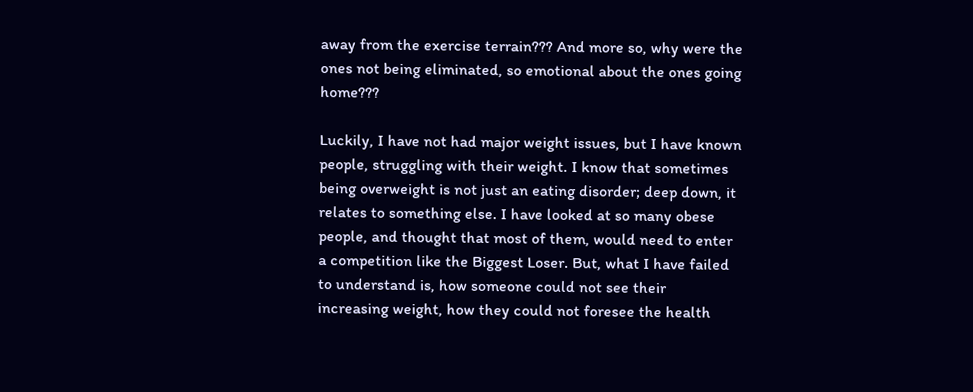away from the exercise terrain??? And more so, why were the ones not being eliminated, so emotional about the ones going home???

Luckily, I have not had major weight issues, but I have known people, struggling with their weight. I know that sometimes being overweight is not just an eating disorder; deep down, it relates to something else. I have looked at so many obese people, and thought that most of them, would need to enter a competition like the Biggest Loser. But, what I have failed to understand is, how someone could not see their increasing weight, how they could not foresee the health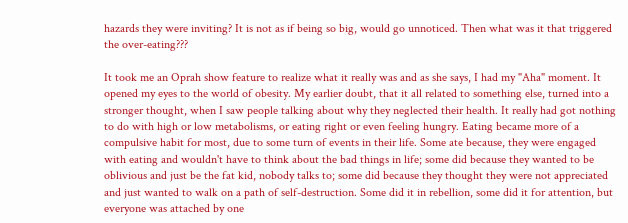hazards they were inviting? It is not as if being so big, would go unnoticed. Then what was it that triggered the over-eating???

It took me an Oprah show feature to realize what it really was and as she says, I had my "Aha" moment. It opened my eyes to the world of obesity. My earlier doubt, that it all related to something else, turned into a stronger thought, when I saw people talking about why they neglected their health. It really had got nothing to do with high or low metabolisms, or eating right or even feeling hungry. Eating became more of a compulsive habit for most, due to some turn of events in their life. Some ate because, they were engaged with eating and wouldn't have to think about the bad things in life; some did because they wanted to be oblivious and just be the fat kid, nobody talks to; some did because they thought they were not appreciated and just wanted to walk on a path of self-destruction. Some did it in rebellion, some did it for attention, but everyone was attached by one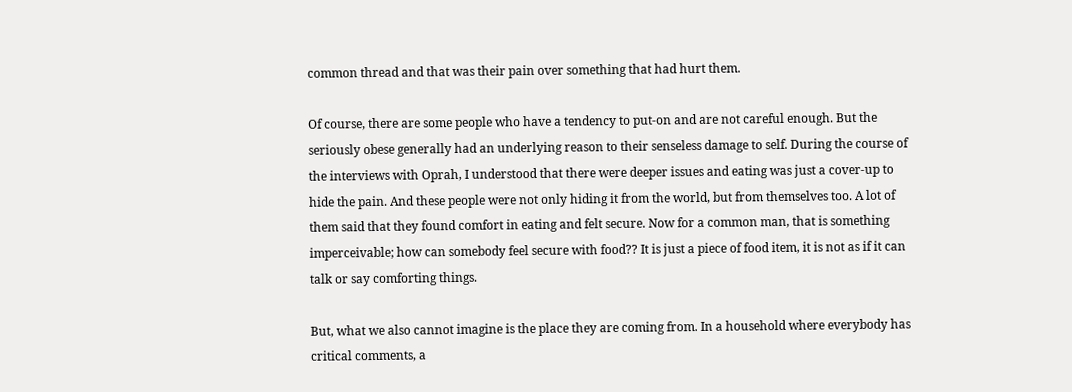common thread and that was their pain over something that had hurt them.

Of course, there are some people who have a tendency to put-on and are not careful enough. But the seriously obese generally had an underlying reason to their senseless damage to self. During the course of the interviews with Oprah, I understood that there were deeper issues and eating was just a cover-up to hide the pain. And these people were not only hiding it from the world, but from themselves too. A lot of them said that they found comfort in eating and felt secure. Now for a common man, that is something imperceivable; how can somebody feel secure with food?? It is just a piece of food item, it is not as if it can talk or say comforting things.

But, what we also cannot imagine is the place they are coming from. In a household where everybody has critical comments, a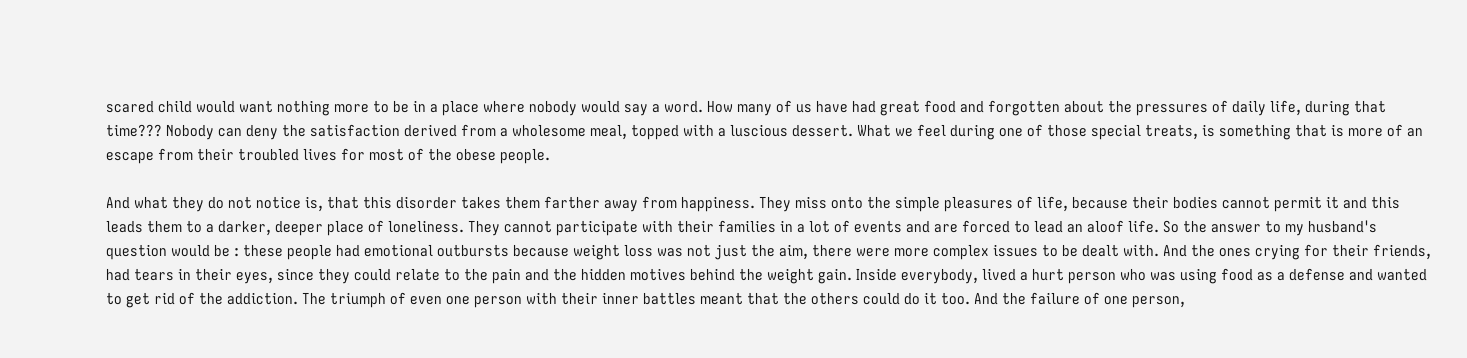scared child would want nothing more to be in a place where nobody would say a word. How many of us have had great food and forgotten about the pressures of daily life, during that time??? Nobody can deny the satisfaction derived from a wholesome meal, topped with a luscious dessert. What we feel during one of those special treats, is something that is more of an escape from their troubled lives for most of the obese people.

And what they do not notice is, that this disorder takes them farther away from happiness. They miss onto the simple pleasures of life, because their bodies cannot permit it and this leads them to a darker, deeper place of loneliness. They cannot participate with their families in a lot of events and are forced to lead an aloof life. So the answer to my husband's question would be : these people had emotional outbursts because weight loss was not just the aim, there were more complex issues to be dealt with. And the ones crying for their friends, had tears in their eyes, since they could relate to the pain and the hidden motives behind the weight gain. Inside everybody, lived a hurt person who was using food as a defense and wanted to get rid of the addiction. The triumph of even one person with their inner battles meant that the others could do it too. And the failure of one person,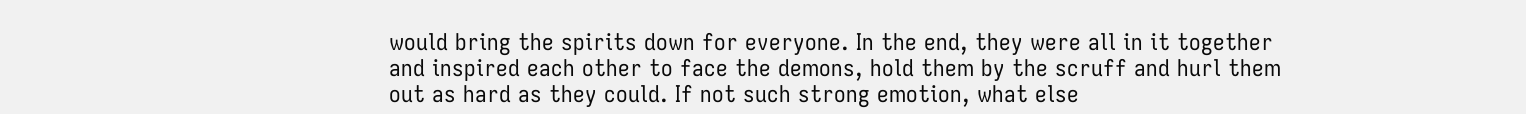would bring the spirits down for everyone. In the end, they were all in it together and inspired each other to face the demons, hold them by the scruff and hurl them out as hard as they could. If not such strong emotion, what else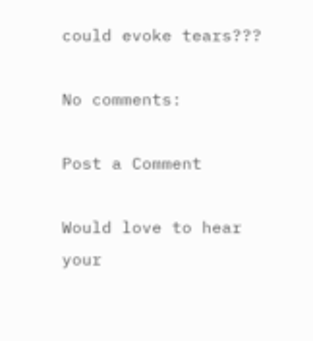could evoke tears???

No comments:

Post a Comment

Would love to hear your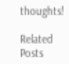thoughts!

Related Posts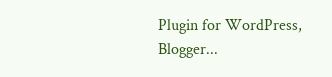Plugin for WordPress, Blogger...